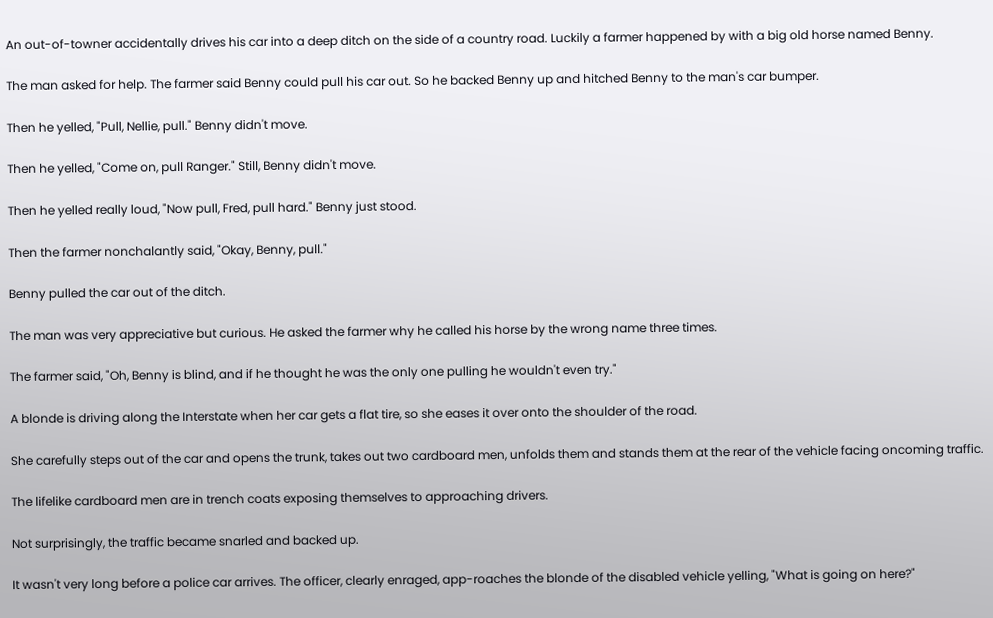An out-of-towner accidentally drives his car into a deep ditch on the side of a country road. Luckily a farmer happened by with a big old horse named Benny.

The man asked for help. The farmer said Benny could pull his car out. So he backed Benny up and hitched Benny to the man's car bumper.

Then he yelled, "Pull, Nellie, pull." Benny didn't move.

Then he yelled, "Come on, pull Ranger." Still, Benny didn't move.

Then he yelled really loud, "Now pull, Fred, pull hard." Benny just stood.

Then the farmer nonchalantly said, "Okay, Benny, pull."

Benny pulled the car out of the ditch.

The man was very appreciative but curious. He asked the farmer why he called his horse by the wrong name three times.

The farmer said, "Oh, Benny is blind, and if he thought he was the only one pulling he wouldn't even try."

A blonde is driving along the Interstate when her car gets a flat tire, so she eases it over onto the shoulder of the road.

She carefully steps out of the car and opens the trunk, takes out two cardboard men, unfolds them and stands them at the rear of the vehicle facing oncoming traffic.

The lifelike cardboard men are in trench coats exposing themselves to approaching drivers.

Not surprisingly, the traffic became snarled and backed up.

It wasn't very long before a police car arrives. The officer, clearly enraged, app-roaches the blonde of the disabled vehicle yelling, "What is going on here?"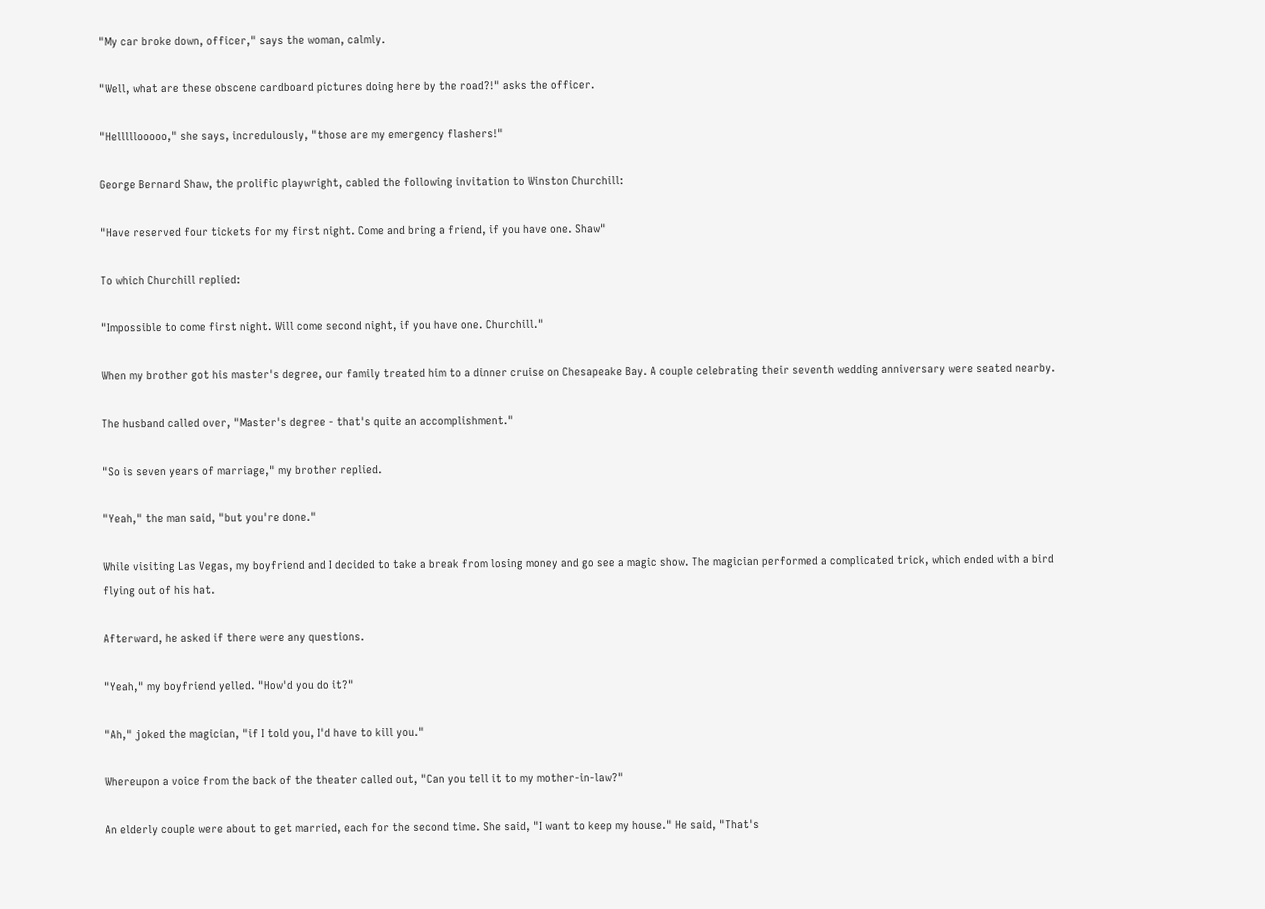"My car broke down, officer," says the woman, calmly.

"Well, what are these obscene cardboard pictures doing here by the road?!" asks the officer.

"Helllllooooo," she says, incredulously, "those are my emergency flashers!"

George Bernard Shaw, the prolific playwright, cabled the following invitation to Winston Churchill:

"Have reserved four tickets for my first night. Come and bring a friend, if you have one. Shaw"

To which Churchill replied:

"Impossible to come first night. Will come second night, if you have one. Churchill."

When my brother got his master's degree, our family treated him to a dinner cruise on Chesapeake Bay. A couple celebrating their seventh wedding anniversary were seated nearby.

The husband called over, "Master's degree - that's quite an accomplishment."

"So is seven years of marriage," my brother replied.

"Yeah," the man said, "but you're done."

While visiting Las Vegas, my boyfriend and I decided to take a break from losing money and go see a magic show. The magician performed a complicated trick, which ended with a bird flying out of his hat.

Afterward, he asked if there were any questions.

"Yeah," my boyfriend yelled. "How'd you do it?"

"Ah," joked the magician, "if I told you, I'd have to kill you."

Whereupon a voice from the back of the theater called out, "Can you tell it to my mother-in-law?"

An elderly couple were about to get married, each for the second time. She said, "I want to keep my house." He said, "That's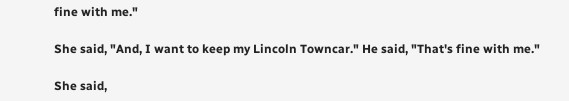fine with me."

She said, "And, I want to keep my Lincoln Towncar." He said, "That's fine with me."

She said,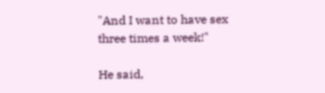"And I want to have sex three times a week!"

He said,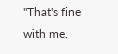"That's fine with me.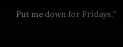Put me down for Fridays."